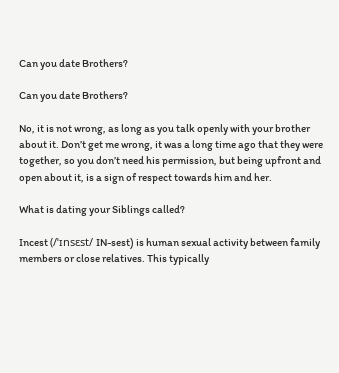Can you date Brothers?

Can you date Brothers?

No, it is not wrong, as long as you talk openly with your brother about it. Don’t get me wrong, it was a long time ago that they were together, so you don’t need his permission, but being upfront and open about it, is a sign of respect towards him and her.

What is dating your Siblings called?

Incest (/ˈɪnsɛst/ IN-sest) is human sexual activity between family members or close relatives. This typically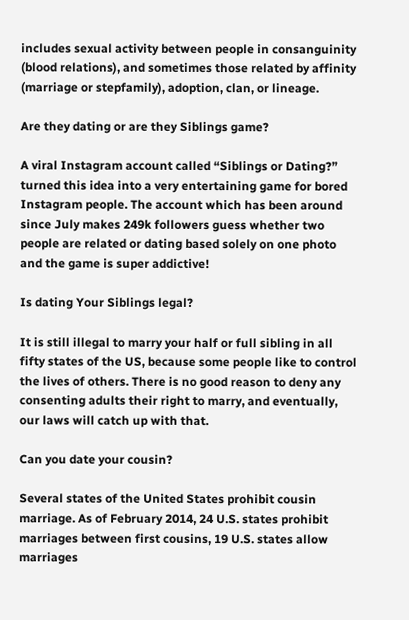includes sexual activity between people in consanguinity (blood relations), and sometimes those related by affinity (marriage or stepfamily), adoption, clan, or lineage.

Are they dating or are they Siblings game?

A viral Instagram account called “Siblings or Dating?” turned this idea into a very entertaining game for bored Instagram people. The account which has been around since July makes 249k followers guess whether two people are related or dating based solely on one photo and the game is super addictive!

Is dating Your Siblings legal?

It is still illegal to marry your half or full sibling in all fifty states of the US, because some people like to control the lives of others. There is no good reason to deny any consenting adults their right to marry, and eventually, our laws will catch up with that.

Can you date your cousin?

Several states of the United States prohibit cousin marriage. As of February 2014, 24 U.S. states prohibit marriages between first cousins, 19 U.S. states allow marriages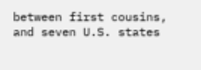between first cousins, and seven U.S. states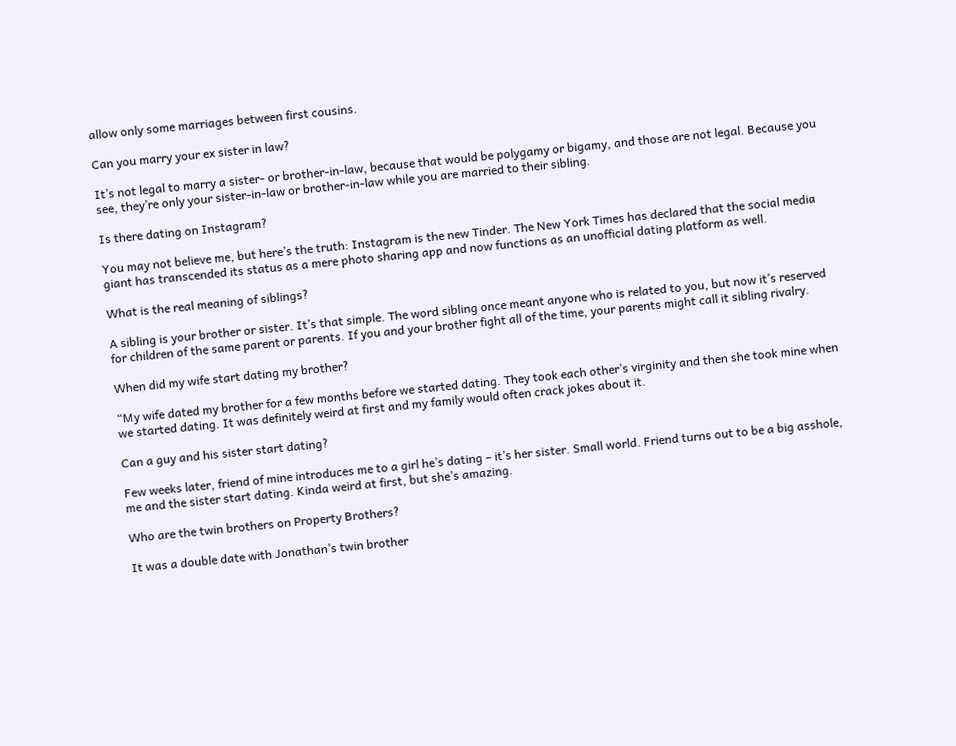allow only some marriages between first cousins.

Can you marry your ex sister in law?

It’s not legal to marry a sister- or brother-in-law, because that would be polygamy or bigamy, and those are not legal. Because you see, they’re only your sister-in-law or brother-in-law while you are married to their sibling.

Is there dating on Instagram?

You may not believe me, but here’s the truth: Instagram is the new Tinder. The New York Times has declared that the social media giant has transcended its status as a mere photo sharing app and now functions as an unofficial dating platform as well.

What is the real meaning of siblings?

A sibling is your brother or sister. It’s that simple. The word sibling once meant anyone who is related to you, but now it’s reserved for children of the same parent or parents. If you and your brother fight all of the time, your parents might call it sibling rivalry.

When did my wife start dating my brother?

“My wife dated my brother for a few months before we started dating. They took each other’s virginity and then she took mine when we started dating. It was definitely weird at first and my family would often crack jokes about it.

Can a guy and his sister start dating?

Few weeks later, friend of mine introduces me to a girl he’s dating – it’s her sister. Small world. Friend turns out to be a big asshole, me and the sister start dating. Kinda weird at first, but she’s amazing.

Who are the twin brothers on Property Brothers?

It was a double date with Jonathan’s twin brother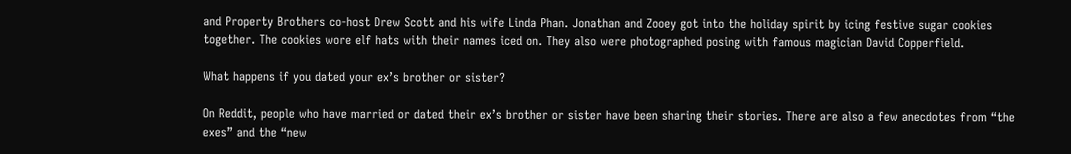and Property Brothers co-host Drew Scott and his wife Linda Phan. Jonathan and Zooey got into the holiday spirit by icing festive sugar cookies together. The cookies wore elf hats with their names iced on. They also were photographed posing with famous magician David Copperfield.

What happens if you dated your ex’s brother or sister?

On Reddit, people who have married or dated their ex’s brother or sister have been sharing their stories. There are also a few anecdotes from “the exes” and the “new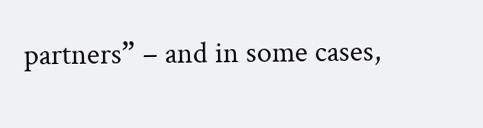partners” – and in some cases,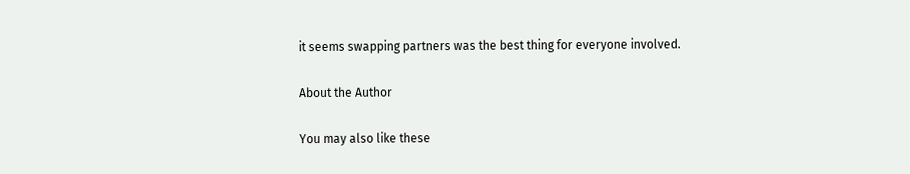it seems swapping partners was the best thing for everyone involved.

About the Author

You may also like these